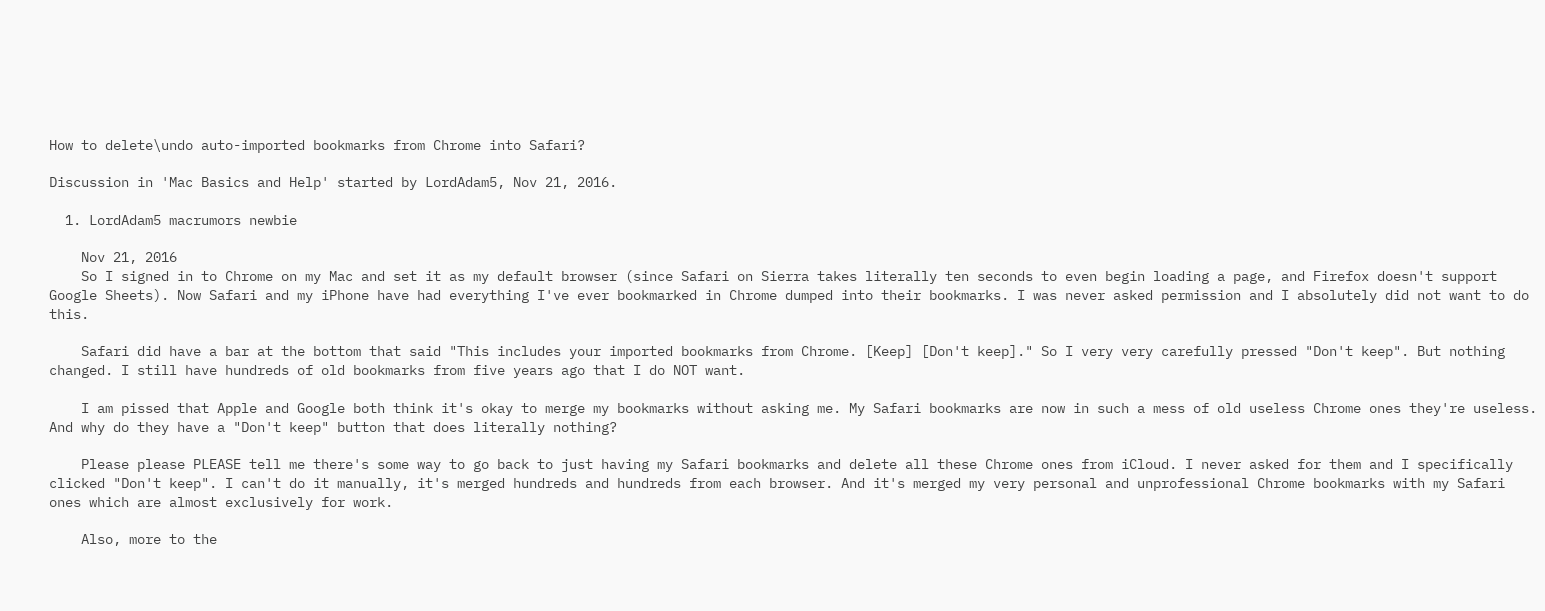How to delete\undo auto-imported bookmarks from Chrome into Safari?

Discussion in 'Mac Basics and Help' started by LordAdam5, Nov 21, 2016.

  1. LordAdam5 macrumors newbie

    Nov 21, 2016
    So I signed in to Chrome on my Mac and set it as my default browser (since Safari on Sierra takes literally ten seconds to even begin loading a page, and Firefox doesn't support Google Sheets). Now Safari and my iPhone have had everything I've ever bookmarked in Chrome dumped into their bookmarks. I was never asked permission and I absolutely did not want to do this.

    Safari did have a bar at the bottom that said "This includes your imported bookmarks from Chrome. [Keep] [Don't keep]." So I very very carefully pressed "Don't keep". But nothing changed. I still have hundreds of old bookmarks from five years ago that I do NOT want.

    I am pissed that Apple and Google both think it's okay to merge my bookmarks without asking me. My Safari bookmarks are now in such a mess of old useless Chrome ones they're useless. And why do they have a "Don't keep" button that does literally nothing?

    Please please PLEASE tell me there's some way to go back to just having my Safari bookmarks and delete all these Chrome ones from iCloud. I never asked for them and I specifically clicked "Don't keep". I can't do it manually, it's merged hundreds and hundreds from each browser. And it's merged my very personal and unprofessional Chrome bookmarks with my Safari ones which are almost exclusively for work.

    Also, more to the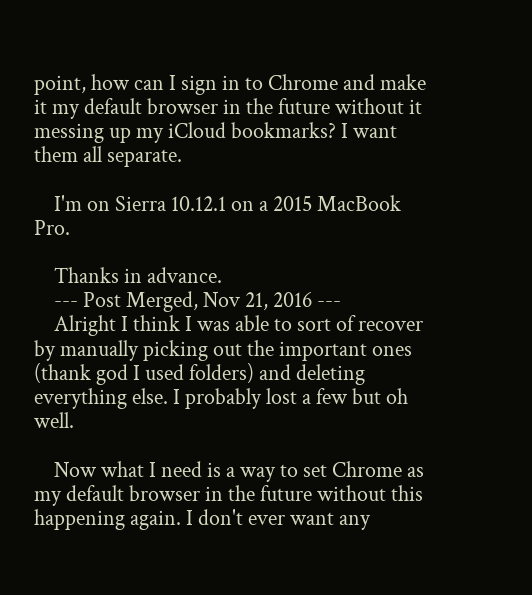point, how can I sign in to Chrome and make it my default browser in the future without it messing up my iCloud bookmarks? I want them all separate.

    I'm on Sierra 10.12.1 on a 2015 MacBook Pro.

    Thanks in advance.
    --- Post Merged, Nov 21, 2016 ---
    Alright I think I was able to sort of recover by manually picking out the important ones (thank god I used folders) and deleting everything else. I probably lost a few but oh well.

    Now what I need is a way to set Chrome as my default browser in the future without this happening again. I don't ever want any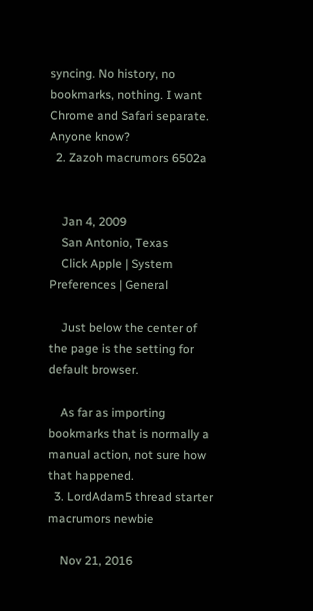syncing. No history, no bookmarks, nothing. I want Chrome and Safari separate. Anyone know?
  2. Zazoh macrumors 6502a


    Jan 4, 2009
    San Antonio, Texas
    Click Apple | System Preferences | General

    Just below the center of the page is the setting for default browser.

    As far as importing bookmarks that is normally a manual action, not sure how that happened.
  3. LordAdam5 thread starter macrumors newbie

    Nov 21, 2016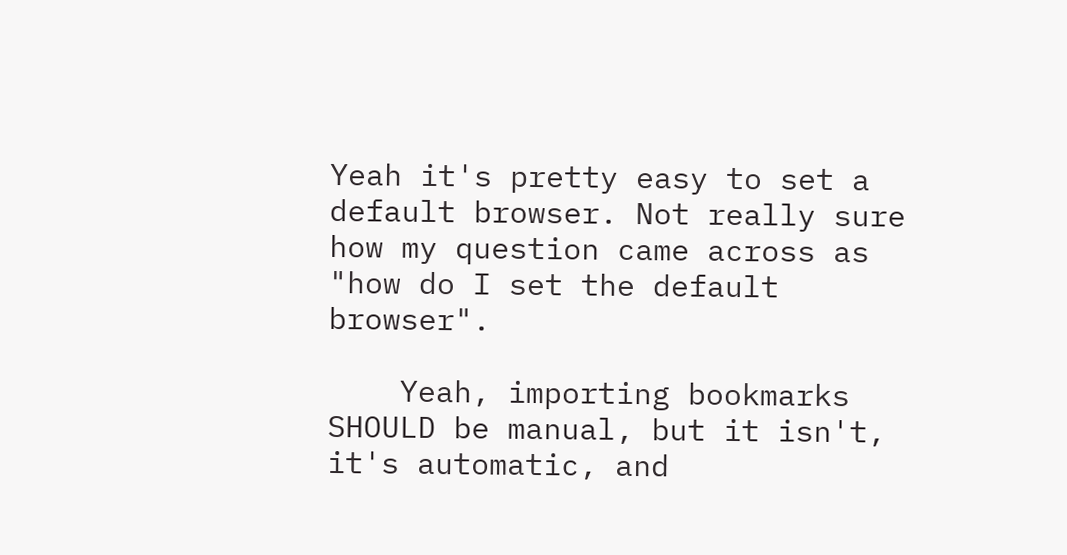Yeah it's pretty easy to set a default browser. Not really sure how my question came across as "how do I set the default browser".

    Yeah, importing bookmarks SHOULD be manual, but it isn't, it's automatic, and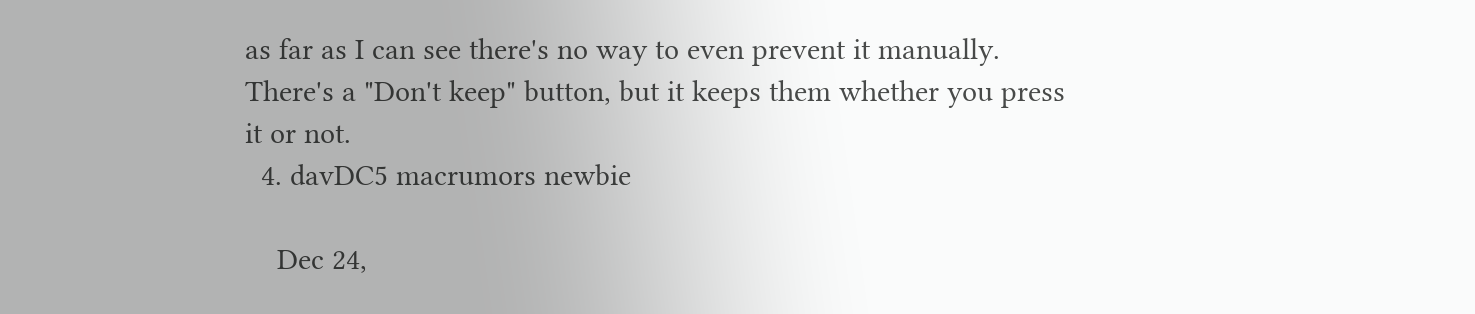as far as I can see there's no way to even prevent it manually. There's a "Don't keep" button, but it keeps them whether you press it or not.
  4. davDC5 macrumors newbie

    Dec 24,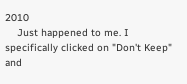2010
    Just happened to me. I specifically clicked on "Don't Keep" and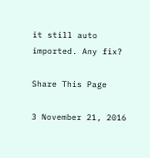it still auto imported. Any fix?

Share This Page

3 November 21, 2016